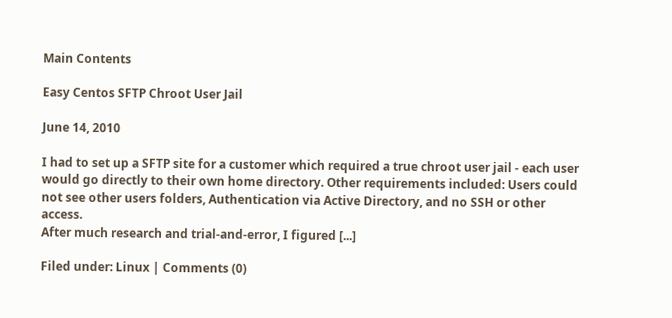Main Contents

Easy Centos SFTP Chroot User Jail

June 14, 2010

I had to set up a SFTP site for a customer which required a true chroot user jail - each user would go directly to their own home directory. Other requirements included: Users could not see other users folders, Authentication via Active Directory, and no SSH or other access.
After much research and trial-and-error, I figured [...]

Filed under: Linux | Comments (0)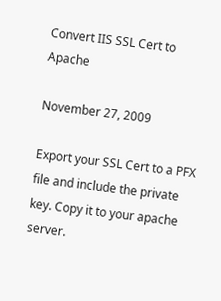Convert IIS SSL Cert to Apache

November 27, 2009

Export your SSL Cert to a PFX file and include the private key. Copy it to your apache server.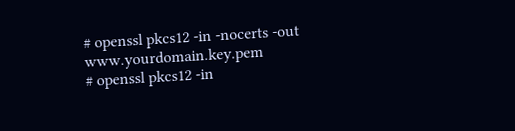# openssl pkcs12 -in -nocerts -out www.yourdomain.key.pem
# openssl pkcs12 -in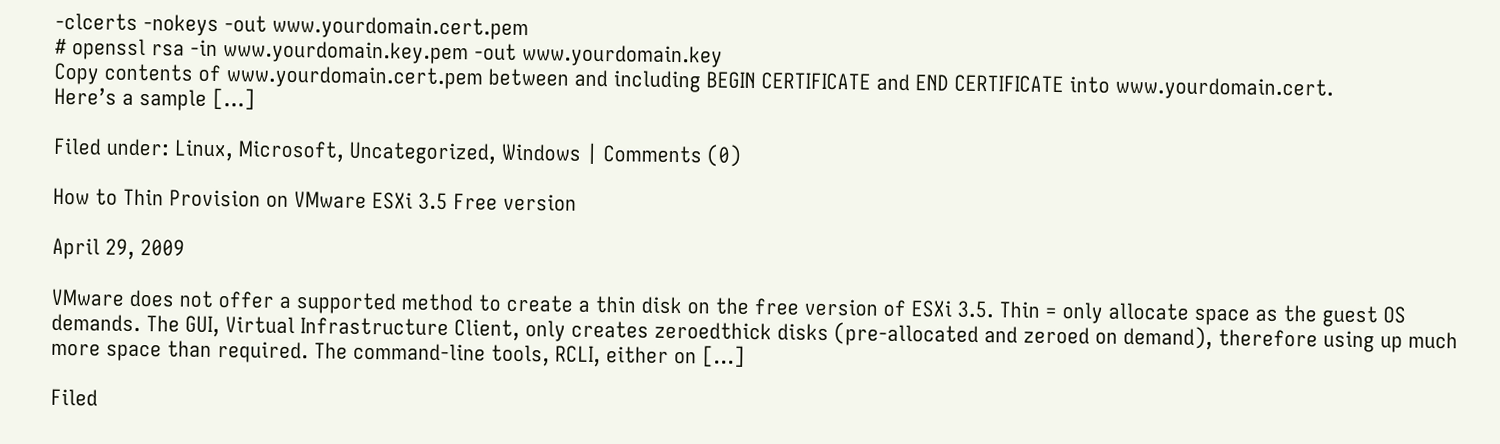-clcerts -nokeys -out www.yourdomain.cert.pem
# openssl rsa -in www.yourdomain.key.pem -out www.yourdomain.key
Copy contents of www.yourdomain.cert.pem between and including BEGIN CERTIFICATE and END CERTIFICATE into www.yourdomain.cert.
Here’s a sample [...]

Filed under: Linux, Microsoft, Uncategorized, Windows | Comments (0)

How to Thin Provision on VMware ESXi 3.5 Free version

April 29, 2009

VMware does not offer a supported method to create a thin disk on the free version of ESXi 3.5. Thin = only allocate space as the guest OS demands. The GUI, Virtual Infrastructure Client, only creates zeroedthick disks (pre-allocated and zeroed on demand), therefore using up much more space than required. The command-line tools, RCLI, either on [...]

Filed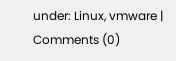under: Linux, vmware | Comments (0)